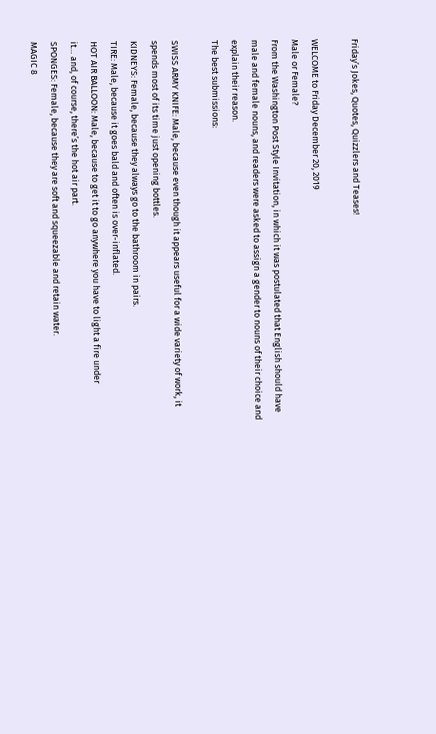Friday’s Jokes, Quotes, Quizzlers and Teases!

WELCOME to Friday December 20, 2019
Male or Female?
From the Washington Post Style Invitation, in which it was postulated that English should have male and female nouns, and readers were asked to assign a gender to nouns of their choice and explain their reason.
The best submissions:

SWISS ARMY KNIFE: Male, because even though it appears useful for a wide variety of work, it spends most of its time just opening bottles.
KIDNEYS: Female, because they always go to the bathroom in pairs.
TIRE: Male, because it goes bald and often is over-inflated.
HOT AIR BALLOON: Male, because to get it to go anywhere you have to light a fire under
it… and, of course, there’s the hot air part.
SPONGES: Female, because they are soft and squeezable and retain water.
MAGIC 8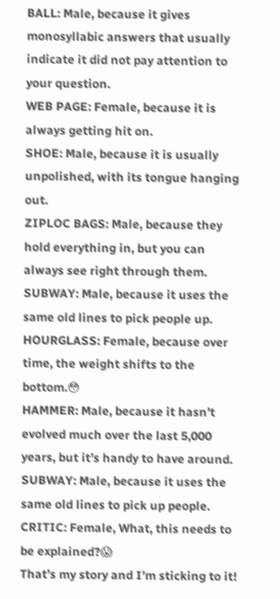BALL: Male, because it gives monosyllabic answers that usually
indicate it did not pay attention to your question.
WEB PAGE: Female, because it is always getting hit on.
SHOE: Male, because it is usually unpolished, with its tongue hanging out.
ZIPLOC BAGS: Male, because they hold everything in, but you can
always see right through them.
SUBWAY: Male, because it uses the same old lines to pick people up.
HOURGLASS: Female, because over time, the weight shifts to the bottom.😳
HAMMER: Male, because it hasn’t evolved much over the last 5,000 years, but it’s handy to have around.
SUBWAY: Male, because it uses the same old lines to pick up people.
CRITIC: Female, What, this needs to be explained?😱
That’s my story and I’m sticking to it!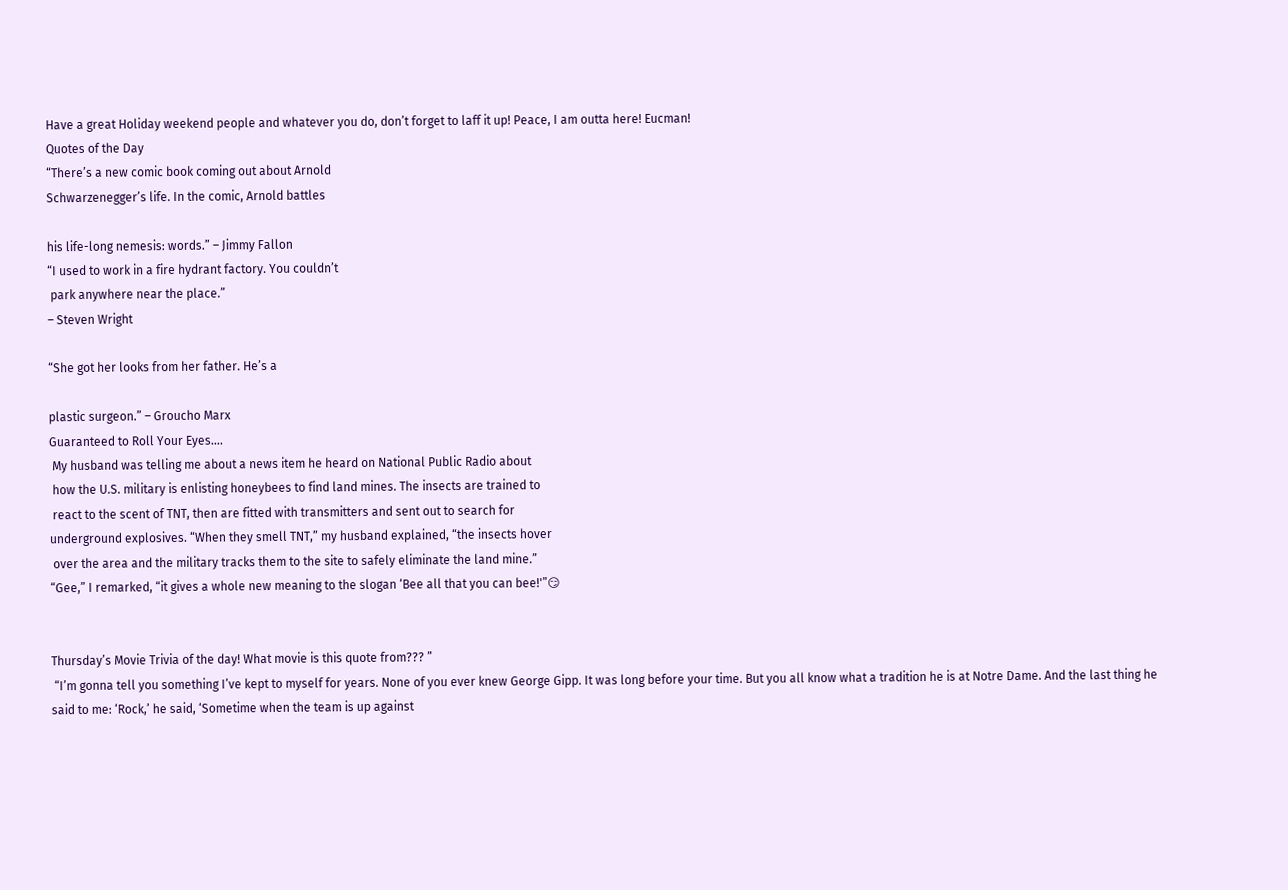Have a great Holiday weekend people and whatever you do, don’t forget to laff it up! Peace, I am outta here! Eucman!
Quotes of the Day
“There’s a new comic book coming out about Arnold
Schwarzenegger’s life. In the comic, Arnold battles

his life-long nemesis: words.” – Jimmy Fallon
“I used to work in a fire hydrant factory. You couldn’t
 park anywhere near the place.”
– Steven Wright

“She got her looks from her father. He’s a

plastic surgeon.” – Groucho Marx
Guaranteed to Roll Your Eyes….
 My husband was telling me about a news item he heard on National Public Radio about
 how the U.S. military is enlisting honeybees to find land mines. The insects are trained to
 react to the scent of TNT, then are fitted with transmitters and sent out to search for
underground explosives. “When they smell TNT,” my husband explained, “the insects hover
 over the area and the military tracks them to the site to safely eliminate the land mine.”
“Gee,” I remarked, “it gives a whole new meaning to the slogan ‘Bee all that you can bee!'”😏


Thursday’s Movie Trivia of the day! What movie is this quote from??? ”
 “I’m gonna tell you something I’ve kept to myself for years. None of you ever knew George Gipp. It was long before your time. But you all know what a tradition he is at Notre Dame. And the last thing he said to me: ‘Rock,’ he said, ‘Sometime when the team is up against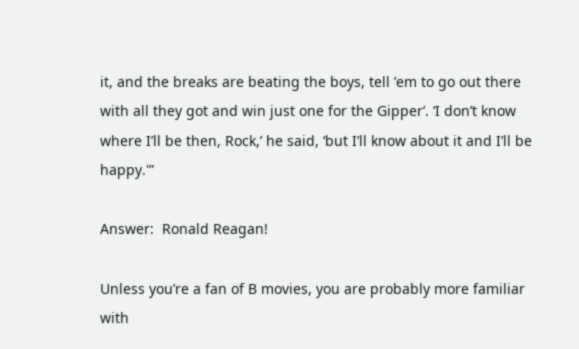it, and the breaks are beating the boys, tell ’em to go out there with all they got and win just one for the Gipper’. ‘I don’t know where I’ll be then, Rock,’ he said, ‘but I’ll know about it and I’ll be happy.'”

Answer:  Ronald Reagan!

Unless you’re a fan of B movies, you are probably more familiar with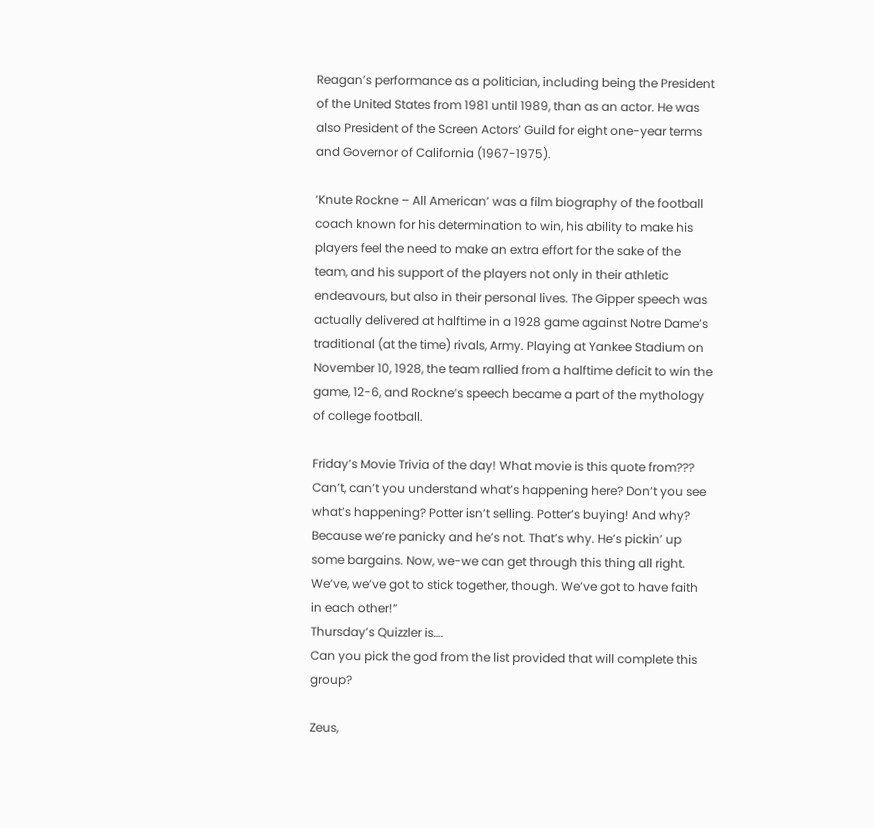Reagan’s performance as a politician, including being the President of the United States from 1981 until 1989, than as an actor. He was also President of the Screen Actors’ Guild for eight one-year terms and Governor of California (1967-1975).

‘Knute Rockne – All American’ was a film biography of the football coach known for his determination to win, his ability to make his players feel the need to make an extra effort for the sake of the team, and his support of the players not only in their athletic endeavours, but also in their personal lives. The Gipper speech was actually delivered at halftime in a 1928 game against Notre Dame’s traditional (at the time) rivals, Army. Playing at Yankee Stadium on November 10, 1928, the team rallied from a halftime deficit to win the game, 12-6, and Rockne’s speech became a part of the mythology of college football.

Friday’s Movie Trivia of the day! What movie is this quote from???
Can’t, can’t you understand what’s happening here? Don’t you see what’s happening? Potter isn’t selling. Potter’s buying! And why? Because we’re panicky and he’s not. That’s why. He’s pickin’ up some bargains. Now, we-we can get through this thing all right. We’ve, we’ve got to stick together, though. We’ve got to have faith in each other!”
Thursday’s Quizzler is….
Can you pick the god from the list provided that will complete this group?

Zeus,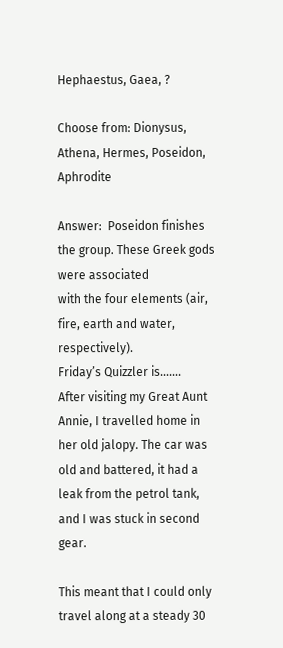Hephaestus, Gaea, ?

Choose from: Dionysus, Athena, Hermes, Poseidon, Aphrodite

Answer:  Poseidon finishes the group. These Greek gods were associated
with the four elements (air, fire, earth and water, respectively).
Friday’s Quizzler is…….
After visiting my Great Aunt Annie, I travelled home in her old jalopy. The car was old and battered, it had a leak from the petrol tank, and I was stuck in second gear.

This meant that I could only travel along at a steady 30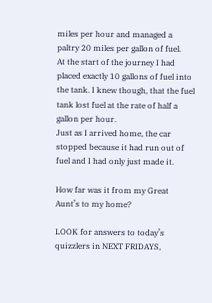miles per hour and managed a paltry 20 miles per gallon of fuel.
At the start of the journey I had placed exactly 10 gallons of fuel into the tank. I knew though, that the fuel tank lost fuel at the rate of half a gallon per hour.
Just as I arrived home, the car stopped because it had run out of fuel and I had only just made it.

How far was it from my Great Aunt’s to my home?

LOOK for answers to today’s quizzlers in NEXT FRIDAYS,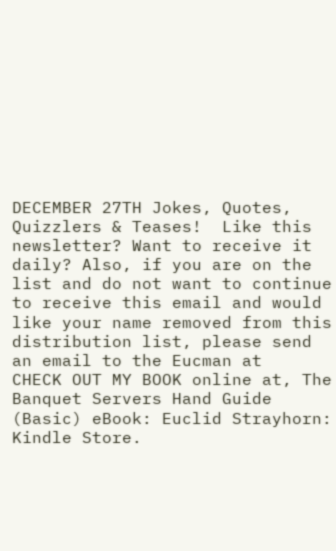DECEMBER 27TH Jokes, Quotes, Quizzlers & Teases!  Like this newsletter? Want to receive it daily? Also, if you are on the list and do not want to continue to receive this email and would like your name removed from this distribution list, please send an email to the Eucman at
CHECK OUT MY BOOK online at, The Banquet Servers Hand Guide (Basic) eBook: Euclid Strayhorn: Kindle Store.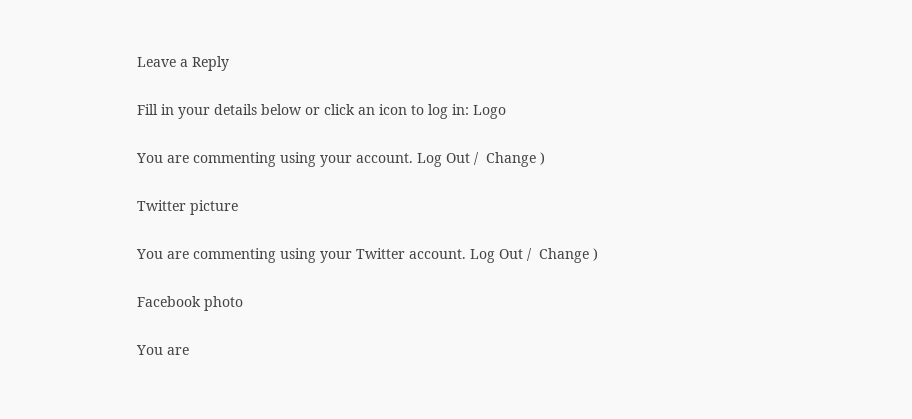Leave a Reply

Fill in your details below or click an icon to log in: Logo

You are commenting using your account. Log Out /  Change )

Twitter picture

You are commenting using your Twitter account. Log Out /  Change )

Facebook photo

You are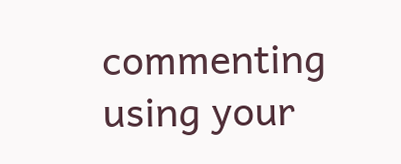commenting using your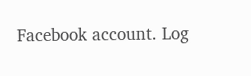Facebook account. Log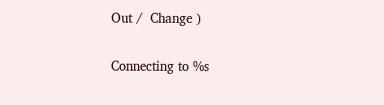Out /  Change )

Connecting to %s